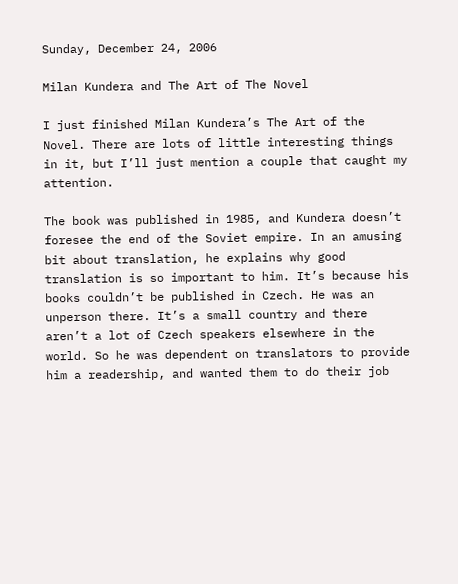Sunday, December 24, 2006

Milan Kundera and The Art of The Novel

I just finished Milan Kundera’s The Art of the Novel. There are lots of little interesting things in it, but I’ll just mention a couple that caught my attention.

The book was published in 1985, and Kundera doesn’t foresee the end of the Soviet empire. In an amusing bit about translation, he explains why good translation is so important to him. It’s because his books couldn’t be published in Czech. He was an unperson there. It’s a small country and there aren’t a lot of Czech speakers elsewhere in the world. So he was dependent on translators to provide him a readership, and wanted them to do their job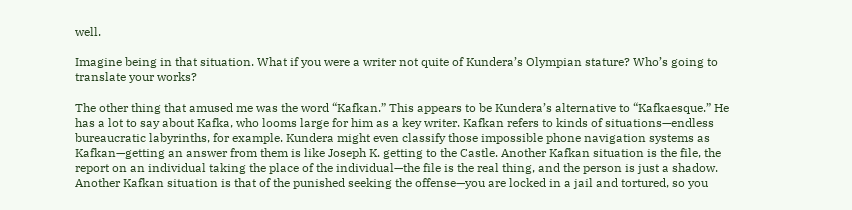well.

Imagine being in that situation. What if you were a writer not quite of Kundera’s Olympian stature? Who’s going to translate your works?

The other thing that amused me was the word “Kafkan.” This appears to be Kundera’s alternative to “Kafkaesque.” He has a lot to say about Kafka, who looms large for him as a key writer. Kafkan refers to kinds of situations—endless bureaucratic labyrinths, for example. Kundera might even classify those impossible phone navigation systems as Kafkan—getting an answer from them is like Joseph K. getting to the Castle. Another Kafkan situation is the file, the report on an individual taking the place of the individual—the file is the real thing, and the person is just a shadow. Another Kafkan situation is that of the punished seeking the offense—you are locked in a jail and tortured, so you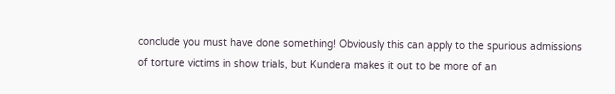conclude you must have done something! Obviously this can apply to the spurious admissions of torture victims in show trials, but Kundera makes it out to be more of an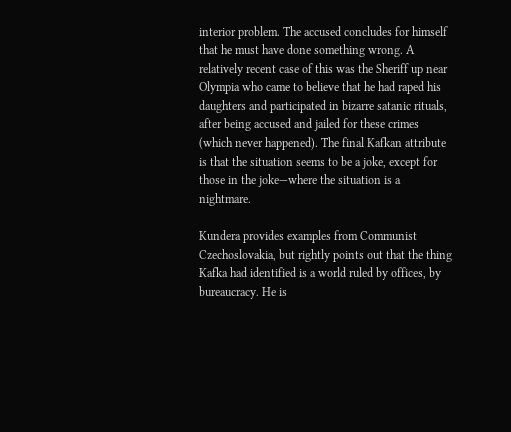interior problem. The accused concludes for himself that he must have done something wrong. A relatively recent case of this was the Sheriff up near Olympia who came to believe that he had raped his daughters and participated in bizarre satanic rituals, after being accused and jailed for these crimes (which never happened). The final Kafkan attribute is that the situation seems to be a joke, except for those in the joke—where the situation is a nightmare.

Kundera provides examples from Communist Czechoslovakia, but rightly points out that the thing Kafka had identified is a world ruled by offices, by bureaucracy. He is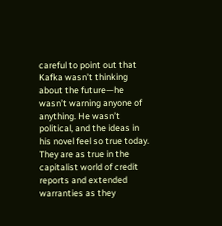careful to point out that Kafka wasn’t thinking about the future—he wasn’t warning anyone of anything. He wasn’t political, and the ideas in his novel feel so true today. They are as true in the capitalist world of credit reports and extended warranties as they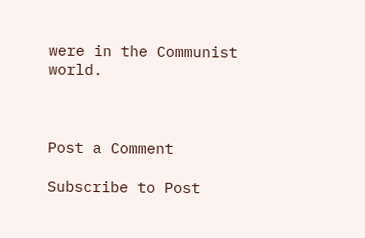were in the Communist world.



Post a Comment

Subscribe to Post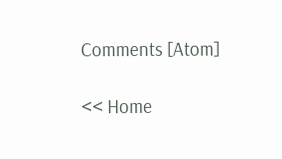Comments [Atom]

<< Home